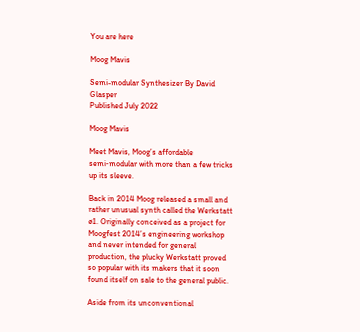You are here

Moog Mavis

Semi-modular Synthesizer By David Glasper
Published July 2022

Moog Mavis

Meet Mavis, Moog’s affordable semi‑modular with more than a few tricks up its sleeve.

Back in 2014 Moog released a small and rather unusual synth called the Werkstatt ø1. Originally conceived as a project for Moogfest 2014’s engineering workshop and never intended for general production, the plucky Werkstatt proved so popular with its makers that it soon found itself on sale to the general public.

Aside from its unconventional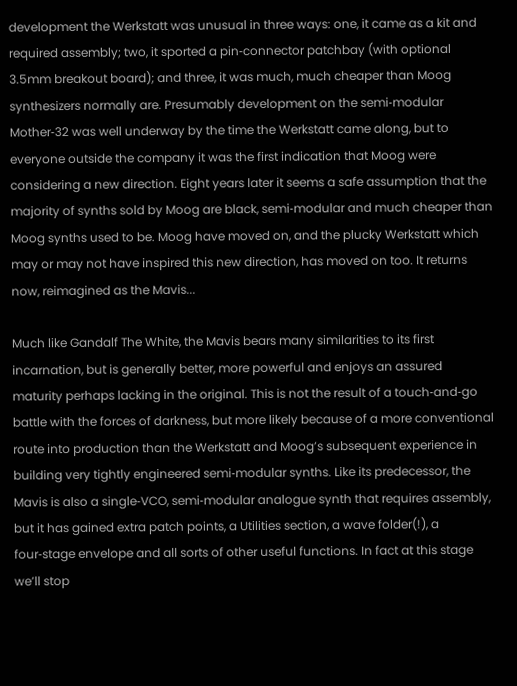development the Werkstatt was unusual in three ways: one, it came as a kit and required assembly; two, it sported a pin‑connector patchbay (with optional 3.5mm breakout board); and three, it was much, much cheaper than Moog synthesizers normally are. Presumably development on the semi‑modular Mother‑32 was well underway by the time the Werkstatt came along, but to everyone outside the company it was the first indication that Moog were considering a new direction. Eight years later it seems a safe assumption that the majority of synths sold by Moog are black, semi‑modular and much cheaper than Moog synths used to be. Moog have moved on, and the plucky Werkstatt which may or may not have inspired this new direction, has moved on too. It returns now, reimagined as the Mavis...

Much like Gandalf The White, the Mavis bears many similarities to its first incarnation, but is generally better, more powerful and enjoys an assured maturity perhaps lacking in the original. This is not the result of a touch‑and‑go battle with the forces of darkness, but more likely because of a more conventional route into production than the Werkstatt and Moog’s subsequent experience in building very tightly engineered semi‑modular synths. Like its predecessor, the Mavis is also a single‑VCO, semi‑modular analogue synth that requires assembly, but it has gained extra patch points, a Utilities section, a wave folder(!), a four‑stage envelope and all sorts of other useful functions. In fact at this stage we’ll stop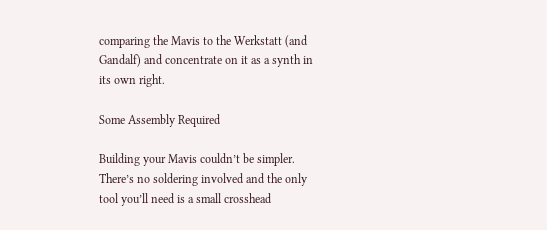comparing the Mavis to the Werkstatt (and Gandalf) and concentrate on it as a synth in its own right.

Some Assembly Required

Building your Mavis couldn’t be simpler. There’s no soldering involved and the only tool you’ll need is a small crosshead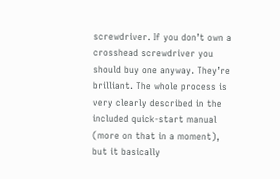screwdriver. If you don’t own a crosshead screwdriver you should buy one anyway. They’re brilliant. The whole process is very clearly described in the included quick‑start manual (more on that in a moment), but it basically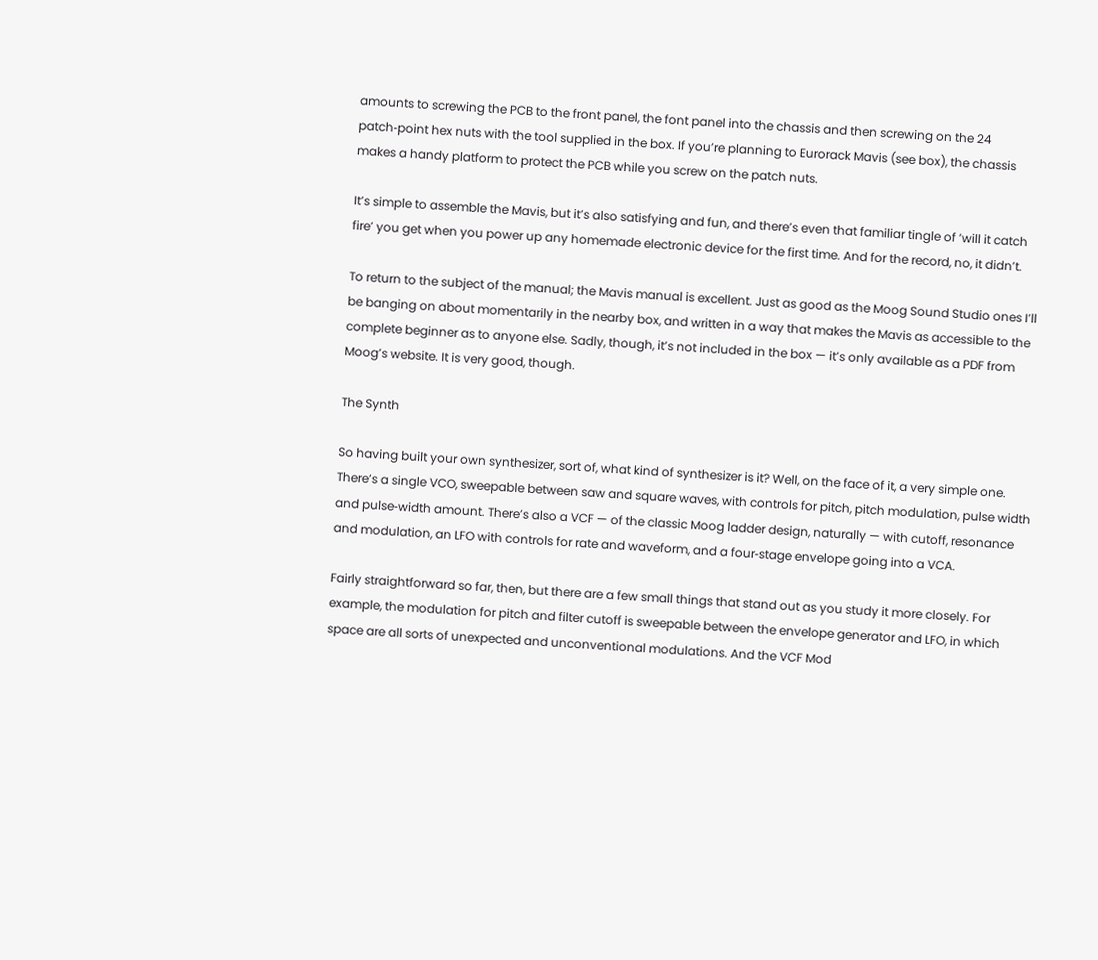amounts to screwing the PCB to the front panel, the font panel into the chassis and then screwing on the 24 patch‑point hex nuts with the tool supplied in the box. If you’re planning to Eurorack Mavis (see box), the chassis makes a handy platform to protect the PCB while you screw on the patch nuts.

It’s simple to assemble the Mavis, but it’s also satisfying and fun, and there’s even that familiar tingle of ‘will it catch fire’ you get when you power up any homemade electronic device for the first time. And for the record, no, it didn’t.

To return to the subject of the manual; the Mavis manual is excellent. Just as good as the Moog Sound Studio ones I’ll be banging on about momentarily in the nearby box, and written in a way that makes the Mavis as accessible to the complete beginner as to anyone else. Sadly, though, it’s not included in the box — it’s only available as a PDF from Moog’s website. It is very good, though.

The Synth

So having built your own synthesizer, sort of, what kind of synthesizer is it? Well, on the face of it, a very simple one. There’s a single VCO, sweepable between saw and square waves, with controls for pitch, pitch modulation, pulse width and pulse‑width amount. There’s also a VCF — of the classic Moog ladder design, naturally — with cutoff, resonance and modulation, an LFO with controls for rate and waveform, and a four‑stage envelope going into a VCA.

Fairly straightforward so far, then, but there are a few small things that stand out as you study it more closely. For example, the modulation for pitch and filter cutoff is sweepable between the envelope generator and LFO, in which space are all sorts of unexpected and unconventional modulations. And the VCF Mod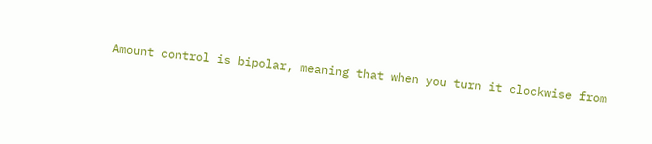Amount control is bipolar, meaning that when you turn it clockwise from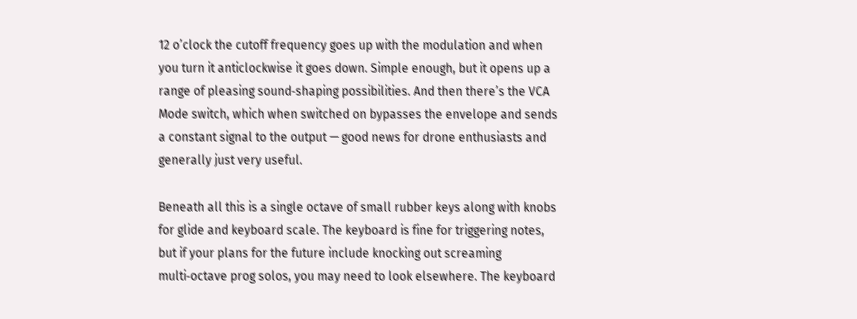12 o’clock the cutoff frequency goes up with the modulation and when you turn it anticlockwise it goes down. Simple enough, but it opens up a range of pleasing sound‑shaping possibilities. And then there’s the VCA Mode switch, which when switched on bypasses the envelope and sends a constant signal to the output — good news for drone enthusiasts and generally just very useful.

Beneath all this is a single octave of small rubber keys along with knobs for glide and keyboard scale. The keyboard is fine for triggering notes, but if your plans for the future include knocking out screaming multi‑octave prog solos, you may need to look elsewhere. The keyboard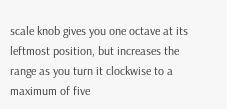scale knob gives you one octave at its leftmost position, but increases the range as you turn it clockwise to a maximum of five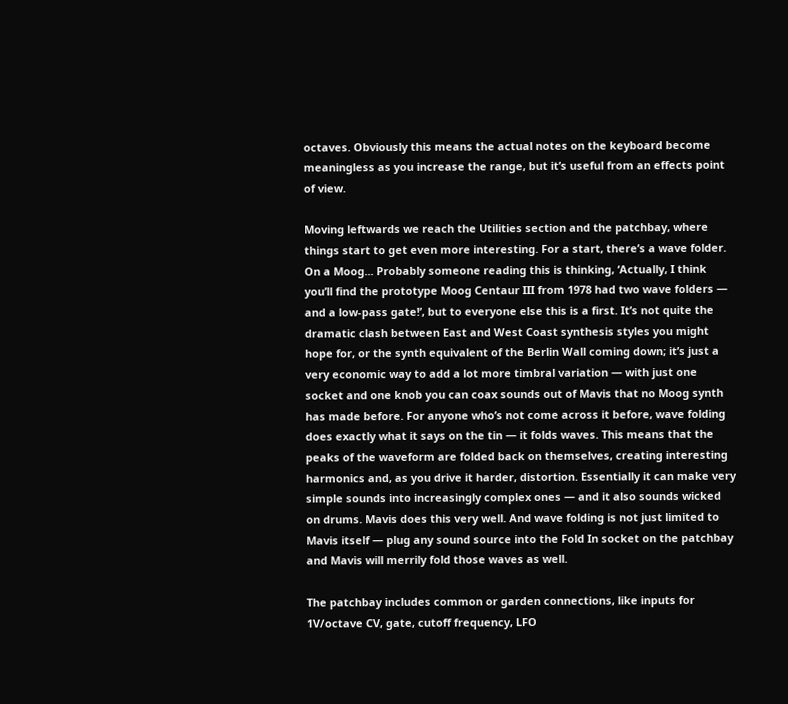octaves. Obviously this means the actual notes on the keyboard become meaningless as you increase the range, but it’s useful from an effects point of view.

Moving leftwards we reach the Utilities section and the patchbay, where things start to get even more interesting. For a start, there’s a wave folder. On a Moog... Probably someone reading this is thinking, ‘Actually, I think you’ll find the prototype Moog Centaur III from 1978 had two wave folders — and a low‑pass gate!’, but to everyone else this is a first. It’s not quite the dramatic clash between East and West Coast synthesis styles you might hope for, or the synth equivalent of the Berlin Wall coming down; it’s just a very economic way to add a lot more timbral variation — with just one socket and one knob you can coax sounds out of Mavis that no Moog synth has made before. For anyone who’s not come across it before, wave folding does exactly what it says on the tin — it folds waves. This means that the peaks of the waveform are folded back on themselves, creating interesting harmonics and, as you drive it harder, distortion. Essentially it can make very simple sounds into increasingly complex ones — and it also sounds wicked on drums. Mavis does this very well. And wave folding is not just limited to Mavis itself — plug any sound source into the Fold In socket on the patchbay and Mavis will merrily fold those waves as well.

The patchbay includes common or garden connections, like inputs for 1V/octave CV, gate, cutoff frequency, LFO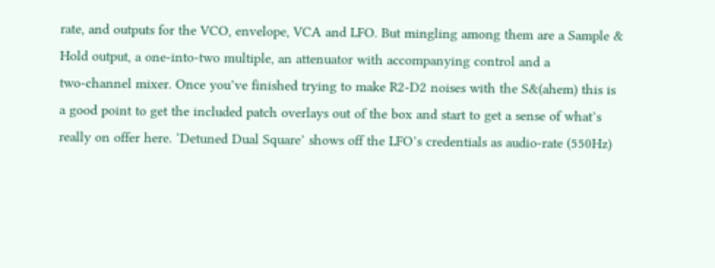rate, and outputs for the VCO, envelope, VCA and LFO. But mingling among them are a Sample & Hold output, a one‑into‑two multiple, an attenuator with accompanying control and a two‑channel mixer. Once you’ve finished trying to make R2‑D2 noises with the S&(ahem) this is a good point to get the included patch overlays out of the box and start to get a sense of what’s really on offer here. ‘Detuned Dual Square’ shows off the LFO’s credentials as audio‑rate (550Hz)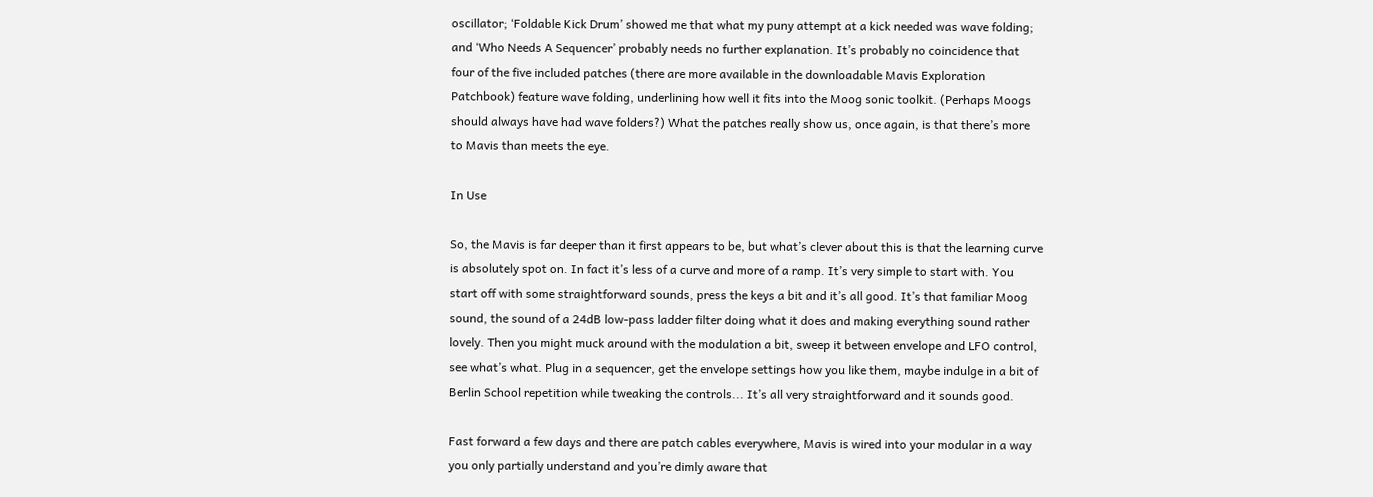oscillator; ‘Foldable Kick Drum’ showed me that what my puny attempt at a kick needed was wave folding; and ‘Who Needs A Sequencer’ probably needs no further explanation. It’s probably no coincidence that four of the five included patches (there are more available in the downloadable Mavis Exploration Patchbook) feature wave folding, underlining how well it fits into the Moog sonic toolkit. (Perhaps Moogs should always have had wave folders?) What the patches really show us, once again, is that there’s more to Mavis than meets the eye.

In Use

So, the Mavis is far deeper than it first appears to be, but what’s clever about this is that the learning curve is absolutely spot on. In fact it’s less of a curve and more of a ramp. It’s very simple to start with. You start off with some straightforward sounds, press the keys a bit and it’s all good. It’s that familiar Moog sound, the sound of a 24dB low‑pass ladder filter doing what it does and making everything sound rather lovely. Then you might muck around with the modulation a bit, sweep it between envelope and LFO control, see what’s what. Plug in a sequencer, get the envelope settings how you like them, maybe indulge in a bit of Berlin School repetition while tweaking the controls... It’s all very straightforward and it sounds good.

Fast forward a few days and there are patch cables everywhere, Mavis is wired into your modular in a way you only partially understand and you’re dimly aware that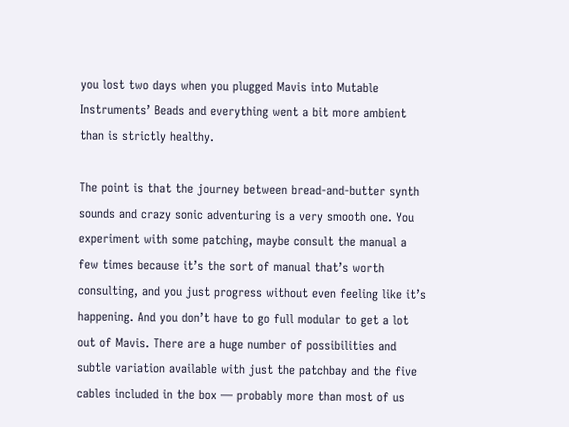you lost two days when you plugged Mavis into Mutable Instruments’ Beads and everything went a bit more ambient than is strictly healthy.

The point is that the journey between bread‑and‑butter synth sounds and crazy sonic adventuring is a very smooth one. You experiment with some patching, maybe consult the manual a few times because it’s the sort of manual that’s worth consulting, and you just progress without even feeling like it’s happening. And you don’t have to go full modular to get a lot out of Mavis. There are a huge number of possibilities and subtle variation available with just the patchbay and the five cables included in the box — probably more than most of us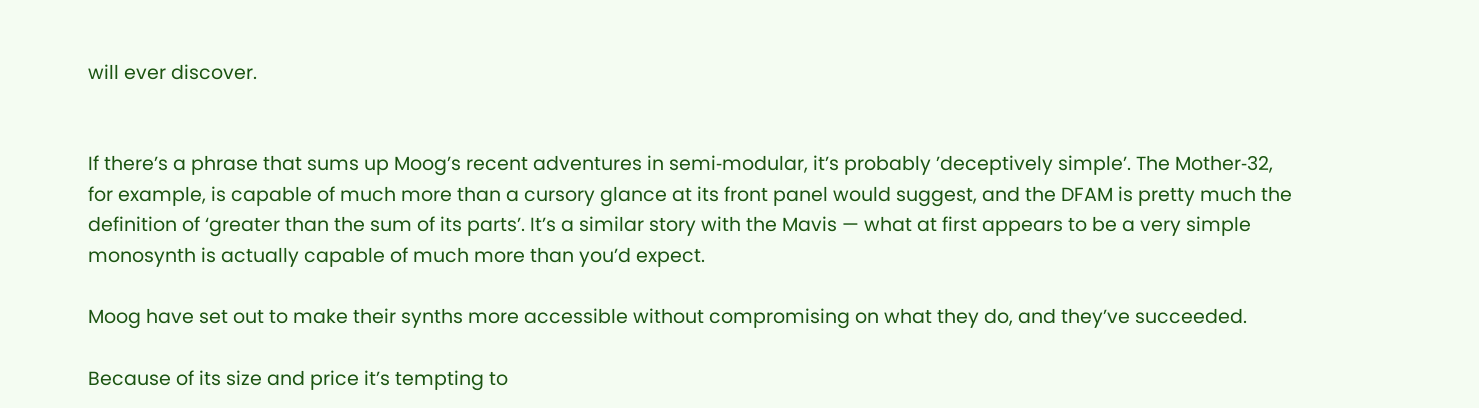will ever discover.


If there’s a phrase that sums up Moog’s recent adventures in semi‑modular, it’s probably ’deceptively simple’. The Mother‑32, for example, is capable of much more than a cursory glance at its front panel would suggest, and the DFAM is pretty much the definition of ‘greater than the sum of its parts’. It’s a similar story with the Mavis — what at first appears to be a very simple monosynth is actually capable of much more than you’d expect.

Moog have set out to make their synths more accessible without compromising on what they do, and they’ve succeeded.

Because of its size and price it’s tempting to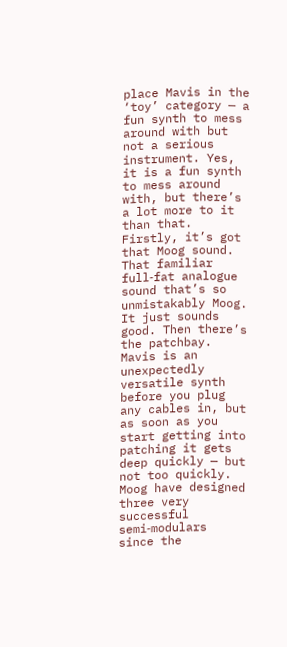place Mavis in the ‘toy’ category — a fun synth to mess around with but not a serious instrument. Yes, it is a fun synth to mess around with, but there’s a lot more to it than that. Firstly, it’s got that Moog sound. That familiar full‑fat analogue sound that’s so unmistakably Moog. It just sounds good. Then there’s the patchbay. Mavis is an unexpectedly versatile synth before you plug any cables in, but as soon as you start getting into patching it gets deep quickly — but not too quickly. Moog have designed three very successful semi‑modulars since the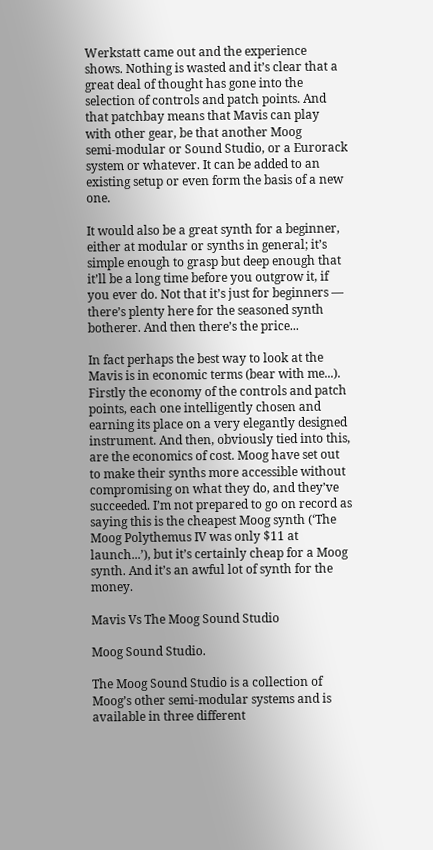Werkstatt came out and the experience shows. Nothing is wasted and it’s clear that a great deal of thought has gone into the selection of controls and patch points. And that patchbay means that Mavis can play with other gear, be that another Moog semi‑modular or Sound Studio, or a Eurorack system or whatever. It can be added to an existing setup or even form the basis of a new one.

It would also be a great synth for a beginner, either at modular or synths in general; it’s simple enough to grasp but deep enough that it’ll be a long time before you outgrow it, if you ever do. Not that it’s just for beginners — there’s plenty here for the seasoned synth botherer. And then there’s the price...

In fact perhaps the best way to look at the Mavis is in economic terms (bear with me...). Firstly the economy of the controls and patch points, each one intelligently chosen and earning its place on a very elegantly designed instrument. And then, obviously tied into this, are the economics of cost. Moog have set out to make their synths more accessible without compromising on what they do, and they’ve succeeded. I’m not prepared to go on record as saying this is the cheapest Moog synth (‘The Moog Polythemus IV was only $11 at launch...’), but it’s certainly cheap for a Moog synth. And it’s an awful lot of synth for the money.

Mavis Vs The Moog Sound Studio

Moog Sound Studio.

The Moog Sound Studio is a collection of Moog’s other semi‑modular systems and is available in three different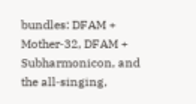bundles: DFAM + Mother‑32, DFAM + Subharmonicon, and the all‑singing,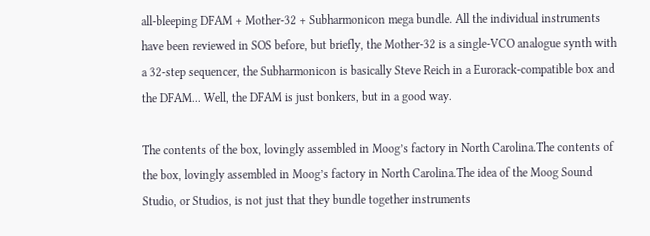all‑bleeping DFAM + Mother‑32 + Subharmonicon mega bundle. All the individual instruments have been reviewed in SOS before, but briefly, the Mother‑32 is a single‑VCO analogue synth with a 32‑step sequencer, the Subharmonicon is basically Steve Reich in a Eurorack‑compatible box and the DFAM... Well, the DFAM is just bonkers, but in a good way.

The contents of the box, lovingly assembled in Moog’s factory in North Carolina.The contents of the box, lovingly assembled in Moog’s factory in North Carolina.The idea of the Moog Sound Studio, or Studios, is not just that they bundle together instruments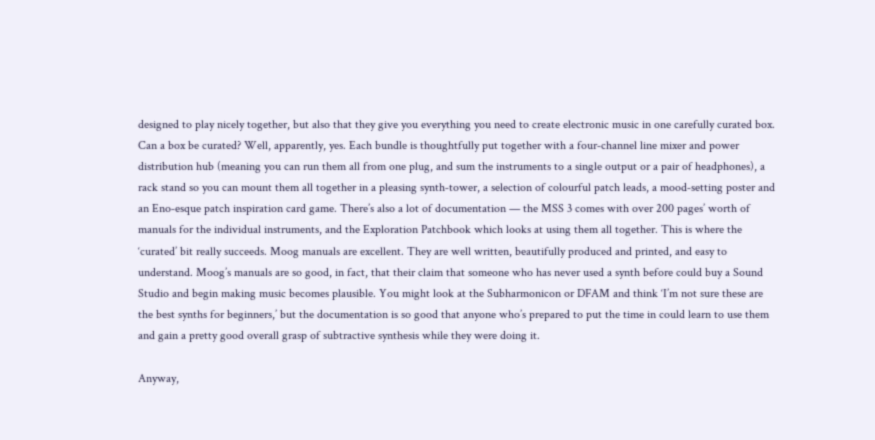designed to play nicely together, but also that they give you everything you need to create electronic music in one carefully curated box. Can a box be curated? Well, apparently, yes. Each bundle is thoughtfully put together with a four‑channel line mixer and power distribution hub (meaning you can run them all from one plug, and sum the instruments to a single output or a pair of headphones), a rack stand so you can mount them all together in a pleasing synth‑tower, a selection of colourful patch leads, a mood‑setting poster and an Eno‑esque patch inspiration card game. There’s also a lot of documentation — the MSS 3 comes with over 200 pages’ worth of manuals for the individual instruments, and the Exploration Patchbook which looks at using them all together. This is where the ‘curated’ bit really succeeds. Moog manuals are excellent. They are well written, beautifully produced and printed, and easy to understand. Moog’s manuals are so good, in fact, that their claim that someone who has never used a synth before could buy a Sound Studio and begin making music becomes plausible. You might look at the Subharmonicon or DFAM and think ‘I’m not sure these are the best synths for beginners,’ but the documentation is so good that anyone who’s prepared to put the time in could learn to use them and gain a pretty good overall grasp of subtractive synthesis while they were doing it.

Anyway,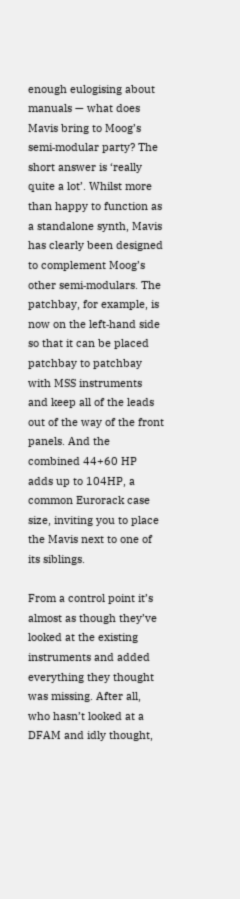enough eulogising about manuals — what does Mavis bring to Moog’s semi‑modular party? The short answer is ‘really quite a lot’. Whilst more than happy to function as a standalone synth, Mavis has clearly been designed to complement Moog’s other semi‑modulars. The patchbay, for example, is now on the left‑hand side so that it can be placed patchbay to patchbay with MSS instruments and keep all of the leads out of the way of the front panels. And the combined 44+60 HP adds up to 104HP, a common Eurorack case size, inviting you to place the Mavis next to one of its siblings.

From a control point it’s almost as though they’ve looked at the existing instruments and added everything they thought was missing. After all, who hasn’t looked at a DFAM and idly thought,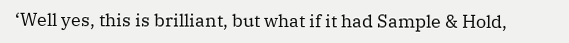‘Well yes, this is brilliant, but what if it had Sample & Hold,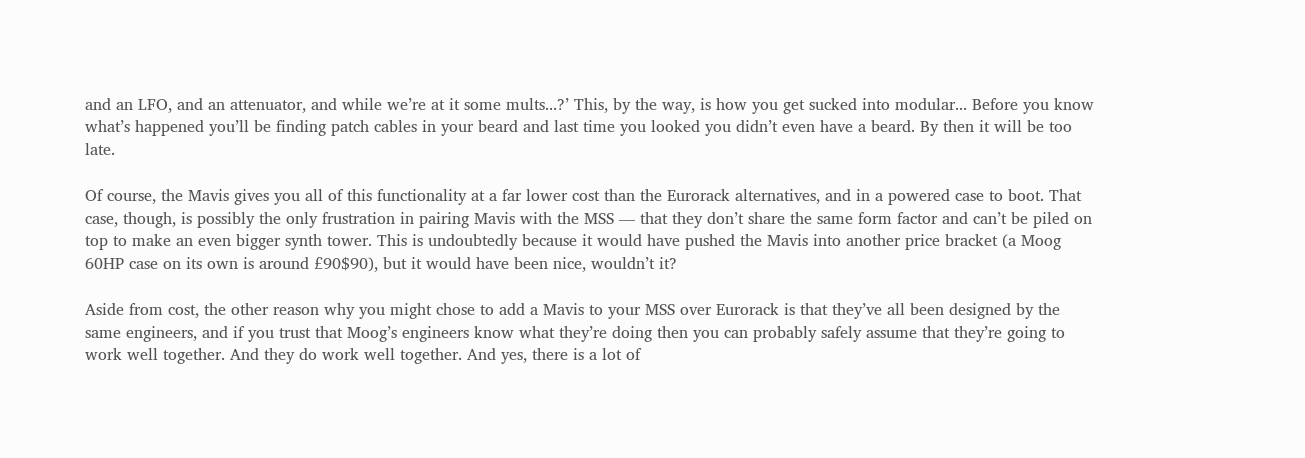and an LFO, and an attenuator, and while we’re at it some mults...?’ This, by the way, is how you get sucked into modular... Before you know what’s happened you’ll be finding patch cables in your beard and last time you looked you didn’t even have a beard. By then it will be too late.

Of course, the Mavis gives you all of this functionality at a far lower cost than the Eurorack alternatives, and in a powered case to boot. That case, though, is possibly the only frustration in pairing Mavis with the MSS — that they don’t share the same form factor and can’t be piled on top to make an even bigger synth tower. This is undoubtedly because it would have pushed the Mavis into another price bracket (a Moog 60HP case on its own is around £90$90), but it would have been nice, wouldn’t it?

Aside from cost, the other reason why you might chose to add a Mavis to your MSS over Eurorack is that they’ve all been designed by the same engineers, and if you trust that Moog’s engineers know what they’re doing then you can probably safely assume that they’re going to work well together. And they do work well together. And yes, there is a lot of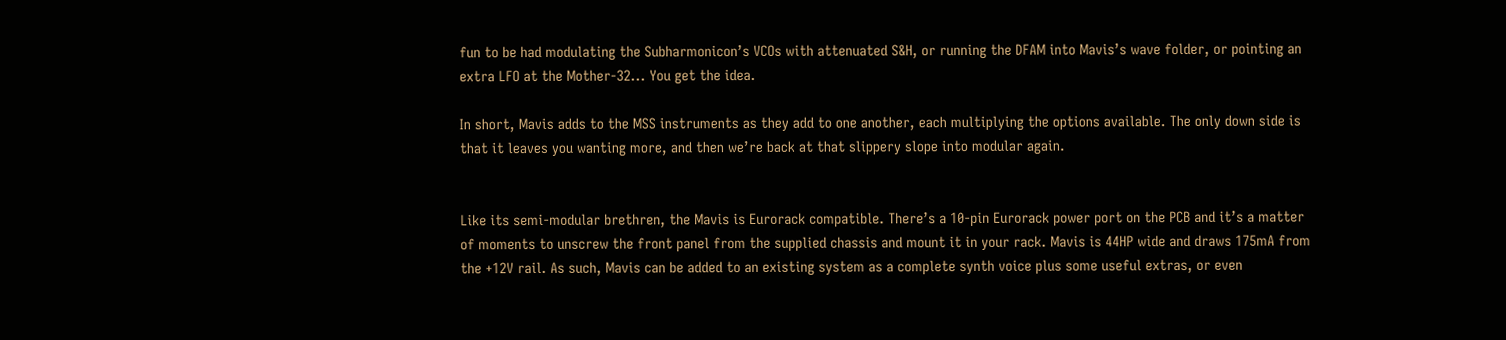fun to be had modulating the Subharmonicon’s VCOs with attenuated S&H, or running the DFAM into Mavis’s wave folder, or pointing an extra LFO at the Mother‑32... You get the idea.

In short, Mavis adds to the MSS instruments as they add to one another, each multiplying the options available. The only down side is that it leaves you wanting more, and then we’re back at that slippery slope into modular again.


Like its semi‑modular brethren, the Mavis is Eurorack compatible. There’s a 10‑pin Eurorack power port on the PCB and it’s a matter of moments to unscrew the front panel from the supplied chassis and mount it in your rack. Mavis is 44HP wide and draws 175mA from the +12V rail. As such, Mavis can be added to an existing system as a complete synth voice plus some useful extras, or even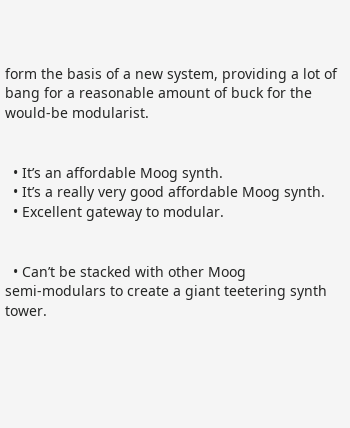form the basis of a new system, providing a lot of bang for a reasonable amount of buck for the would‑be modularist.


  • It’s an affordable Moog synth.
  • It’s a really very good affordable Moog synth.
  • Excellent gateway to modular.


  • Can’t be stacked with other Moog semi‑modulars to create a giant teetering synth tower.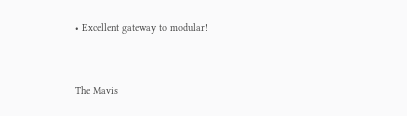• Excellent gateway to modular!


The Mavis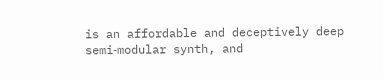is an affordable and deceptively deep semi‑modular synth, and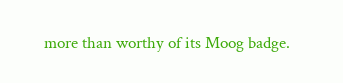more than worthy of its Moog badge.